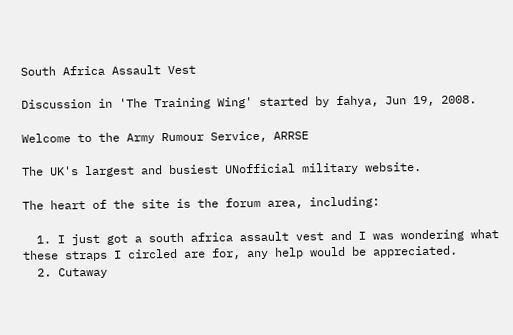South Africa Assault Vest

Discussion in 'The Training Wing' started by fahya, Jun 19, 2008.

Welcome to the Army Rumour Service, ARRSE

The UK's largest and busiest UNofficial military website.

The heart of the site is the forum area, including:

  1. I just got a south africa assault vest and I was wondering what these straps I circled are for, any help would be appreciated.
  2. Cutaway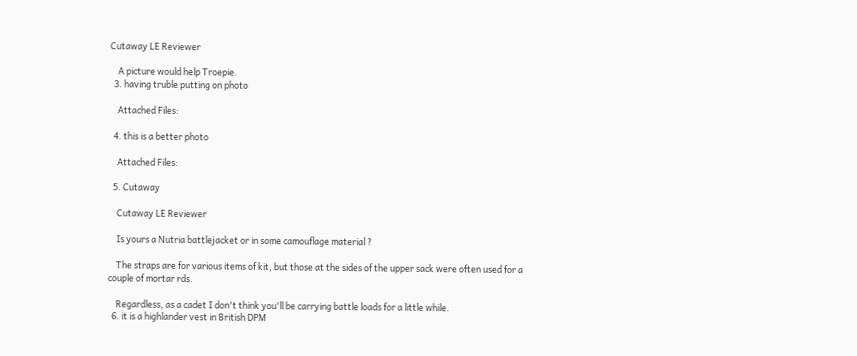Cutaway LE Reviewer

    A picture would help Troepie.
  3. having truble putting on photo

    Attached Files:

  4. this is a better photo

    Attached Files:

  5. Cutaway

    Cutaway LE Reviewer

    Is yours a Nutria battlejacket or in some camouflage material ?

    The straps are for various items of kit, but those at the sides of the upper sack were often used for a couple of mortar rds.

    Regardless, as a cadet I don't think you'll be carrying battle loads for a little while.
  6. it is a highlander vest in British DPM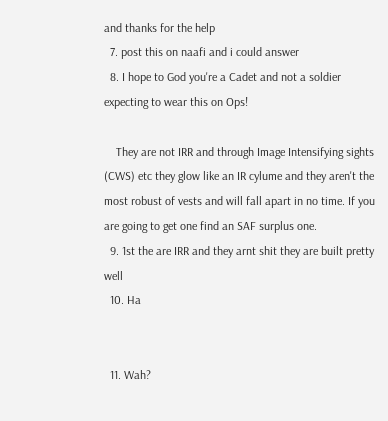and thanks for the help
  7. post this on naafi and i could answer
  8. I hope to God you're a Cadet and not a soldier expecting to wear this on Ops!

    They are not IRR and through Image Intensifying sights (CWS) etc they glow like an IR cylume and they aren't the most robust of vests and will fall apart in no time. If you are going to get one find an SAF surplus one.
  9. 1st the are IRR and they arnt shit they are built pretty well
  10. Ha


  11. Wah?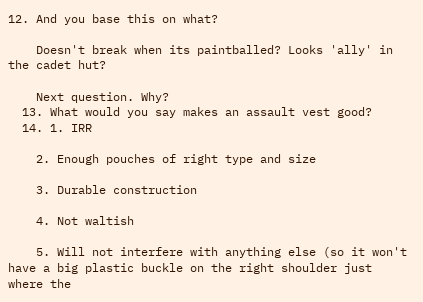12. And you base this on what?

    Doesn't break when its paintballed? Looks 'ally' in the cadet hut?

    Next question. Why?
  13. What would you say makes an assault vest good?
  14. 1. IRR

    2. Enough pouches of right type and size

    3. Durable construction

    4. Not waltish

    5. Will not interfere with anything else (so it won't have a big plastic buckle on the right shoulder just where the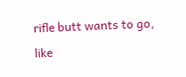rifle butt wants to go, like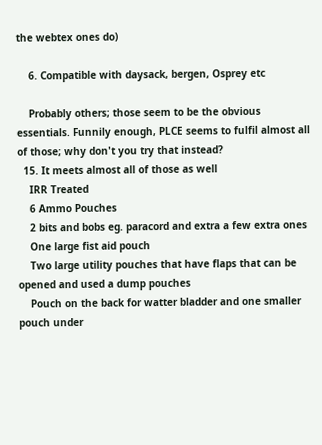the webtex ones do)

    6. Compatible with daysack, bergen, Osprey etc

    Probably others; those seem to be the obvious essentials. Funnily enough, PLCE seems to fulfil almost all of those; why don't you try that instead?
  15. It meets almost all of those as well
    IRR Treated
    6 Ammo Pouches
    2 bits and bobs eg. paracord and extra a few extra ones
    One large fist aid pouch
    Two large utility pouches that have flaps that can be opened and used a dump pouches
    Pouch on the back for watter bladder and one smaller pouch under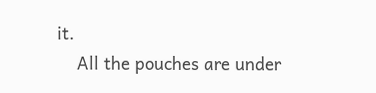it.
    All the pouches are under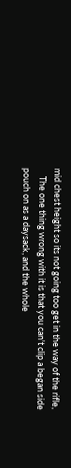mid chest height so its not going too get in the way of the rifle,
    The one thing wrong with it is that you can't clip a began side pouch on as a daysack, and the whole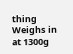thing Weighs in at 1300g